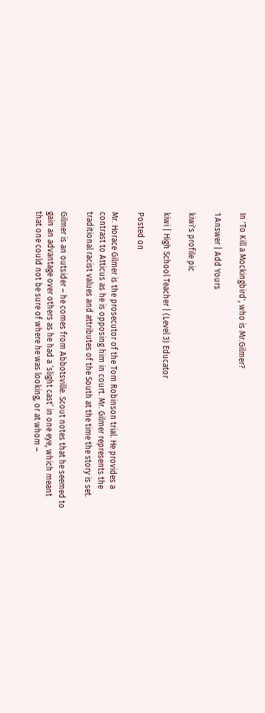In 'To Kill a Mockingbird', who is Mr.Gilmer?

1 Answer | Add Yours

kiwi's profile pic

kiwi | High School Teacher | (Level 3) Educator

Posted on

Mr. Horace Gilmer is the prosecutor of the Tom Robinson trial. He provides a contrast to Atticus as he is opposing him in court. Mr. Gilmer represents the traditional racist values and attributes of the South at the time the story is set.

Gilmer is an outsider – he comes from Abbotsville. Scout notes that he seemed to gain an advantage over others as he had a ‘slight cast’ in one eye, which meant that one could not be sure of where he was looking, or at whom –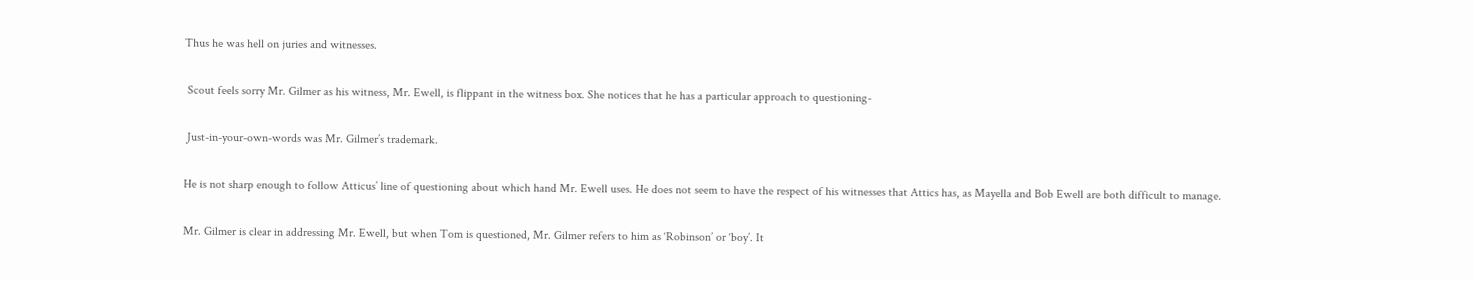Thus he was hell on juries and witnesses.

 Scout feels sorry Mr. Gilmer as his witness, Mr. Ewell, is flippant in the witness box. She notices that he has a particular approach to questioning-

 Just-in-your-own-words was Mr. Gilmer’s trademark.

He is not sharp enough to follow Atticus’ line of questioning about which hand Mr. Ewell uses. He does not seem to have the respect of his witnesses that Attics has, as Mayella and Bob Ewell are both difficult to manage.

Mr. Gilmer is clear in addressing Mr. Ewell, but when Tom is questioned, Mr. Gilmer refers to him as ‘Robinson’ or ‘boy’. It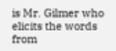is Mr. Gilmer who elicits the words from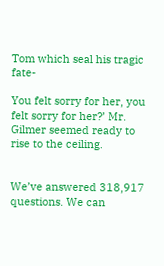Tom which seal his tragic fate-

You felt sorry for her, you felt sorry for her?’ Mr. Gilmer seemed ready to rise to the ceiling.


We’ve answered 318,917 questions. We can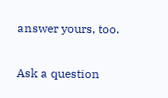answer yours, too.

Ask a question